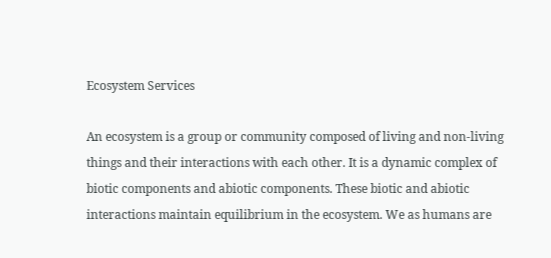Ecosystem Services

An ecosystem is a group or community composed of living and non-living things and their interactions with each other. It is a dynamic complex of biotic components and abiotic components. These biotic and abiotic interactions maintain equilibrium in the ecosystem. We as humans are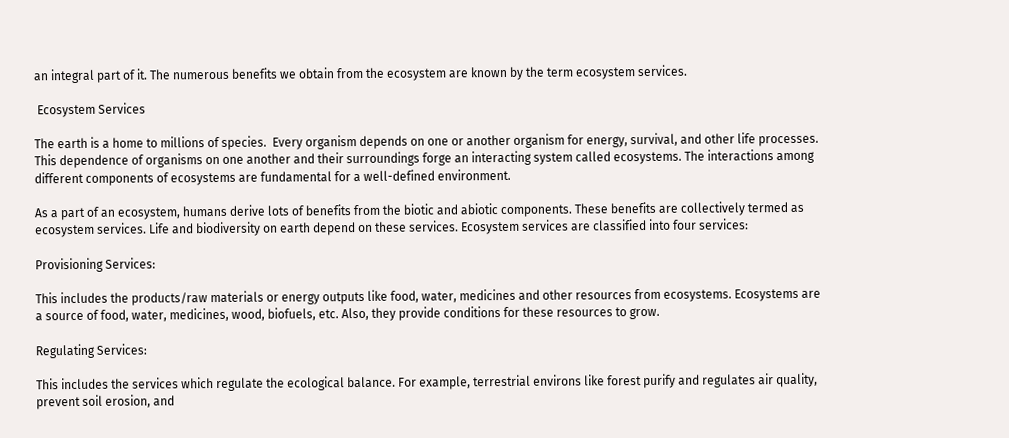an integral part of it. The numerous benefits we obtain from the ecosystem are known by the term ecosystem services.

 Ecosystem Services

The earth is a home to millions of species.  Every organism depends on one or another organism for energy, survival, and other life processes.  This dependence of organisms on one another and their surroundings forge an interacting system called ecosystems. The interactions among different components of ecosystems are fundamental for a well-defined environment.

As a part of an ecosystem, humans derive lots of benefits from the biotic and abiotic components. These benefits are collectively termed as ecosystem services. Life and biodiversity on earth depend on these services. Ecosystem services are classified into four services:

Provisioning Services:

This includes the products/raw materials or energy outputs like food, water, medicines and other resources from ecosystems. Ecosystems are a source of food, water, medicines, wood, biofuels, etc. Also, they provide conditions for these resources to grow.

Regulating Services:

This includes the services which regulate the ecological balance. For example, terrestrial environs like forest purify and regulates air quality, prevent soil erosion, and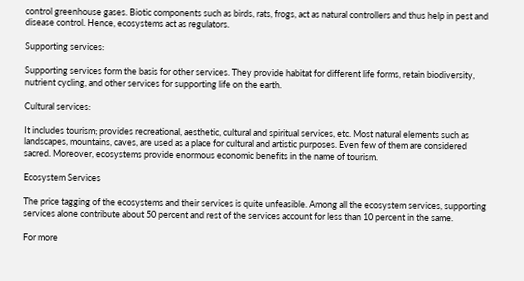control greenhouse gases. Biotic components such as birds, rats, frogs, act as natural controllers and thus help in pest and disease control. Hence, ecosystems act as regulators.

Supporting services:

Supporting services form the basis for other services. They provide habitat for different life forms, retain biodiversity, nutrient cycling, and other services for supporting life on the earth.

Cultural services:

It includes tourism; provides recreational, aesthetic, cultural and spiritual services, etc. Most natural elements such as landscapes, mountains, caves, are used as a place for cultural and artistic purposes. Even few of them are considered sacred. Moreover, ecosystems provide enormous economic benefits in the name of tourism.

Ecosystem Services

The price tagging of the ecosystems and their services is quite unfeasible. Among all the ecosystem services, supporting services alone contribute about 50 percent and rest of the services account for less than 10 percent in the same.

For more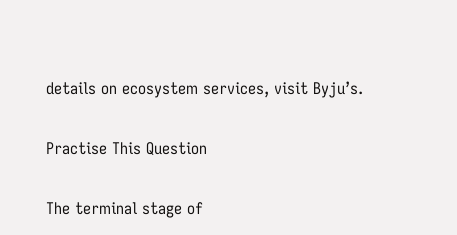details on ecosystem services, visit Byju’s.

Practise This Question

The terminal stage of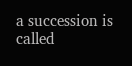a succession is called